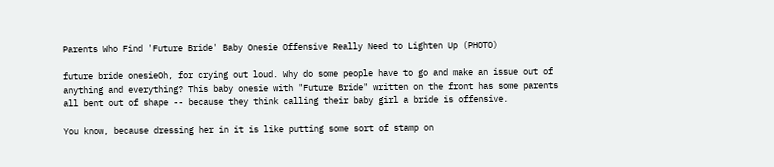Parents Who Find 'Future Bride' Baby Onesie Offensive Really Need to Lighten Up (PHOTO)

future bride onesieOh, for crying out loud. Why do some people have to go and make an issue out of anything and everything? This baby onesie with "Future Bride" written on the front has some parents all bent out of shape -- because they think calling their baby girl a bride is offensive.

You know, because dressing her in it is like putting some sort of stamp on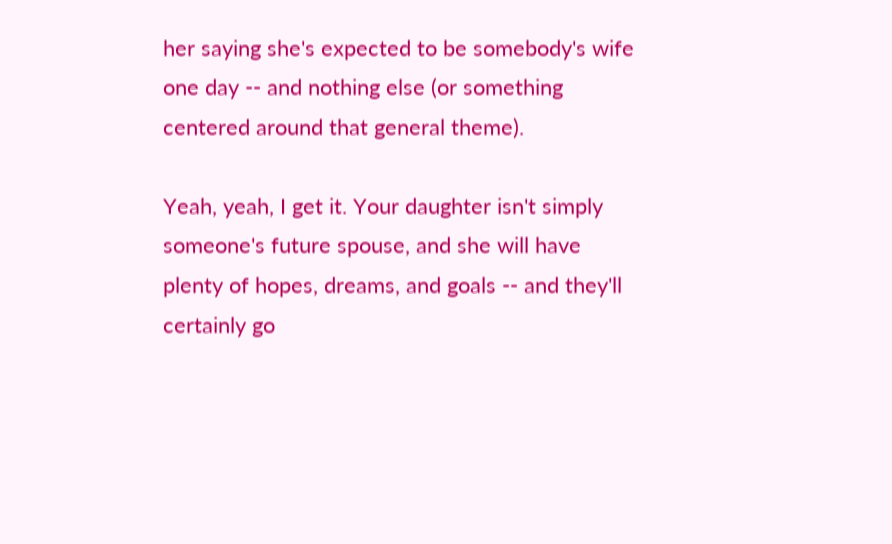her saying she's expected to be somebody's wife one day -- and nothing else (or something centered around that general theme).

Yeah, yeah, I get it. Your daughter isn't simply someone's future spouse, and she will have plenty of hopes, dreams, and goals -- and they'll certainly go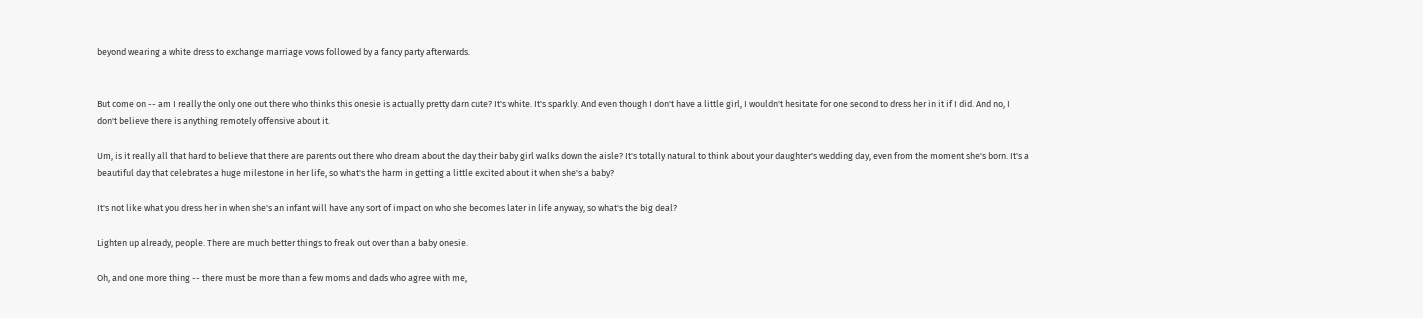beyond wearing a white dress to exchange marriage vows followed by a fancy party afterwards.


But come on -- am I really the only one out there who thinks this onesie is actually pretty darn cute? It's white. It's sparkly. And even though I don't have a little girl, I wouldn't hesitate for one second to dress her in it if I did. And no, I don't believe there is anything remotely offensive about it.

Um, is it really all that hard to believe that there are parents out there who dream about the day their baby girl walks down the aisle? It's totally natural to think about your daughter's wedding day, even from the moment she's born. It's a beautiful day that celebrates a huge milestone in her life, so what's the harm in getting a little excited about it when she's a baby?

It's not like what you dress her in when she's an infant will have any sort of impact on who she becomes later in life anyway, so what's the big deal?

Lighten up already, people. There are much better things to freak out over than a baby onesie.

Oh, and one more thing -- there must be more than a few moms and dads who agree with me,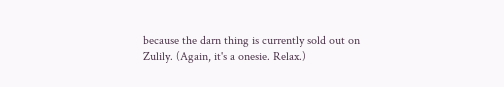because the darn thing is currently sold out on Zulily. (Again, it's a onesie. Relax.)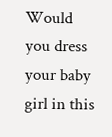Would you dress your baby girl in this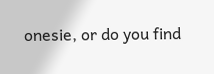onesie, or do you find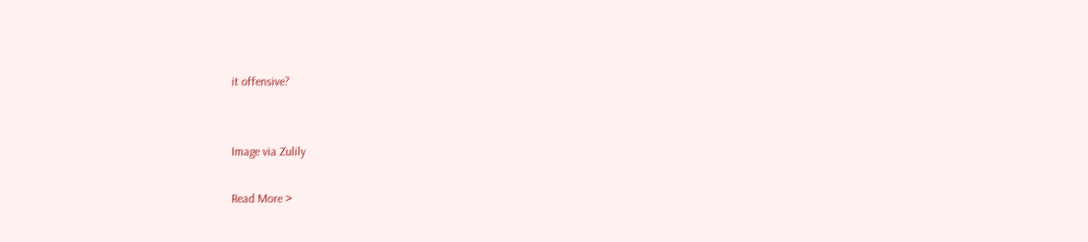it offensive?


Image via Zulily

Read More >